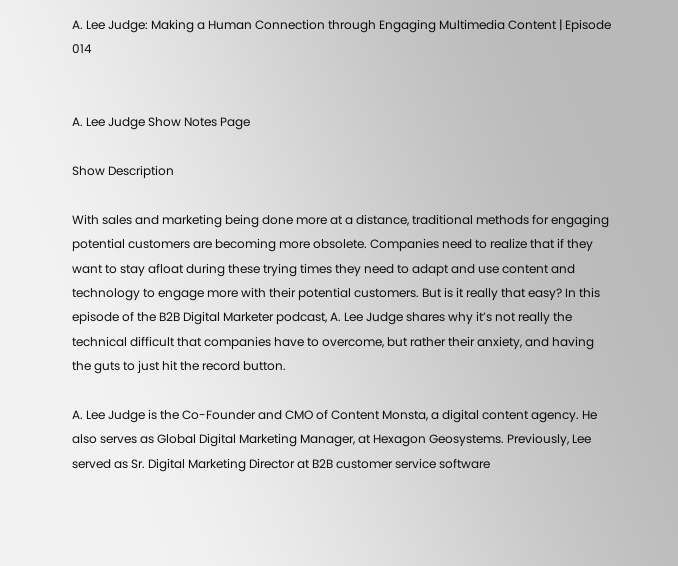A. Lee Judge: Making a Human Connection through Engaging Multimedia Content | Episode 014


A. Lee Judge Show Notes Page

Show Description

With sales and marketing being done more at a distance, traditional methods for engaging potential customers are becoming more obsolete. Companies need to realize that if they want to stay afloat during these trying times they need to adapt and use content and technology to engage more with their potential customers. But is it really that easy? In this episode of the B2B Digital Marketer podcast, A. Lee Judge shares why it’s not really the technical difficult that companies have to overcome, but rather their anxiety, and having the guts to just hit the record button.

A. Lee Judge is the Co-Founder and CMO of Content Monsta, a digital content agency. He also serves as Global Digital Marketing Manager, at Hexagon Geosystems. Previously, Lee served as Sr. Digital Marketing Director at B2B customer service software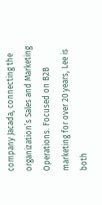company Jacada, connecting the organization’s Sales and Marketing Operations. Focused on B2B marketing for over 20 years, Lee is both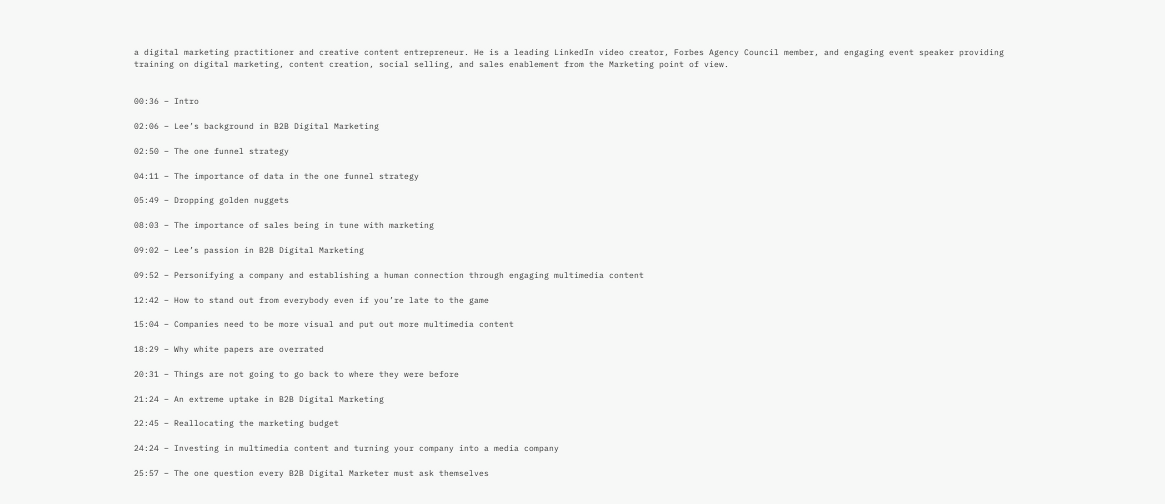a digital marketing practitioner and creative content entrepreneur. He is a leading LinkedIn video creator, Forbes Agency Council member, and engaging event speaker providing training on digital marketing, content creation, social selling, and sales enablement from the Marketing point of view.


00:36 – Intro

02:06 – Lee’s background in B2B Digital Marketing

02:50 – The one funnel strategy

04:11 – The importance of data in the one funnel strategy

05:49 – Dropping golden nuggets

08:03 – The importance of sales being in tune with marketing

09:02 – Lee’s passion in B2B Digital Marketing

09:52 – Personifying a company and establishing a human connection through engaging multimedia content

12:42 – How to stand out from everybody even if you’re late to the game

15:04 – Companies need to be more visual and put out more multimedia content

18:29 – Why white papers are overrated

20:31 – Things are not going to go back to where they were before

21:24 – An extreme uptake in B2B Digital Marketing

22:45 – Reallocating the marketing budget

24:24 – Investing in multimedia content and turning your company into a media company

25:57 – The one question every B2B Digital Marketer must ask themselves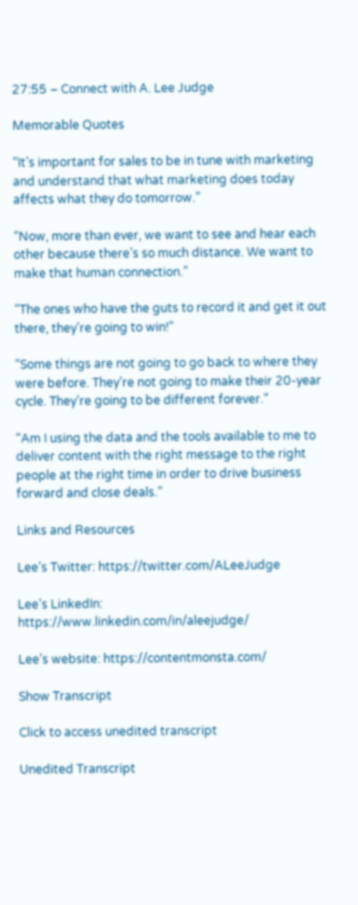27:55 – Connect with A. Lee Judge

Memorable Quotes

“It’s important for sales to be in tune with marketing and understand that what marketing does today affects what they do tomorrow.”

“Now, more than ever, we want to see and hear each other because there’s so much distance. We want to make that human connection.”

“The ones who have the guts to record it and get it out there, they’re going to win!”

“Some things are not going to go back to where they were before. They’re not going to make their 20-year cycle. They’re going to be different forever.”

“Am I using the data and the tools available to me to deliver content with the right message to the right people at the right time in order to drive business forward and close deals.”

Links and Resources

Lee’s Twitter: https://twitter.com/ALeeJudge

Lee’s LinkedIn: https://www.linkedin.com/in/aleejudge/

Lee’s website: https://contentmonsta.com/

Show Transcript

Click to access unedited transcript

Unedited Transcript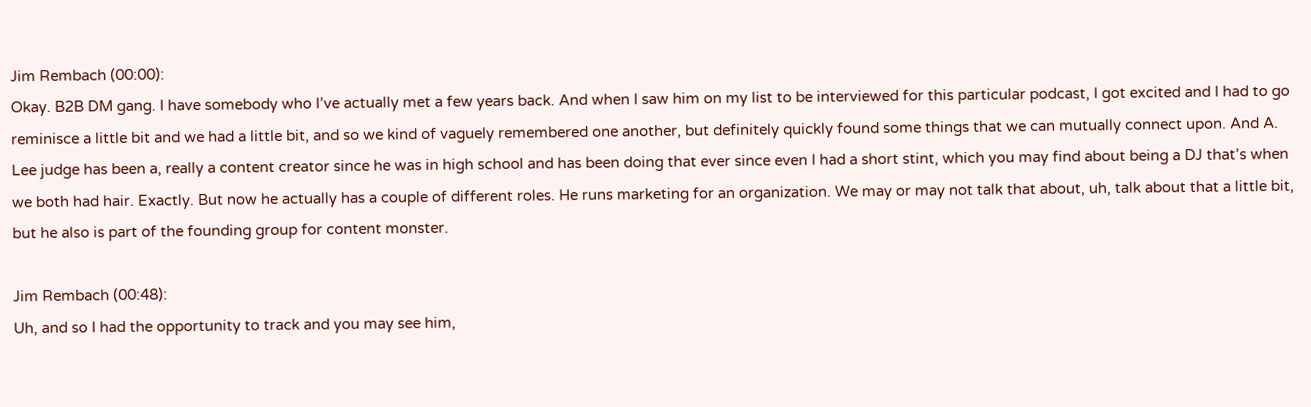Jim Rembach (00:00):
Okay. B2B DM gang. I have somebody who I’ve actually met a few years back. And when I saw him on my list to be interviewed for this particular podcast, I got excited and I had to go reminisce a little bit and we had a little bit, and so we kind of vaguely remembered one another, but definitely quickly found some things that we can mutually connect upon. And A. Lee judge has been a, really a content creator since he was in high school and has been doing that ever since even I had a short stint, which you may find about being a DJ that’s when we both had hair. Exactly. But now he actually has a couple of different roles. He runs marketing for an organization. We may or may not talk that about, uh, talk about that a little bit, but he also is part of the founding group for content monster.

Jim Rembach (00:48):
Uh, and so I had the opportunity to track and you may see him,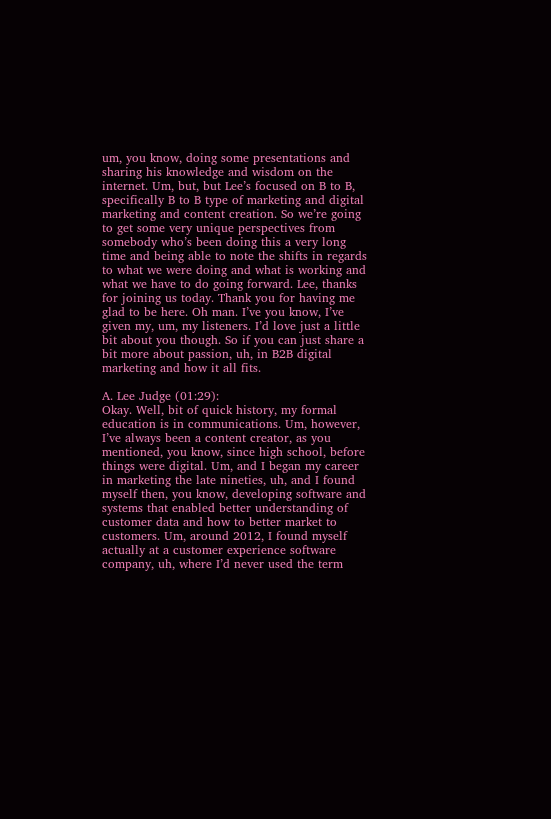um, you know, doing some presentations and sharing his knowledge and wisdom on the internet. Um, but, but Lee’s focused on B to B, specifically B to B type of marketing and digital marketing and content creation. So we’re going to get some very unique perspectives from somebody who’s been doing this a very long time and being able to note the shifts in regards to what we were doing and what is working and what we have to do going forward. Lee, thanks for joining us today. Thank you for having me glad to be here. Oh man. I’ve you know, I’ve given my, um, my listeners. I’d love just a little bit about you though. So if you can just share a bit more about passion, uh, in B2B digital marketing and how it all fits.

A. Lee Judge (01:29):
Okay. Well, bit of quick history, my formal education is in communications. Um, however, I’ve always been a content creator, as you mentioned, you know, since high school, before things were digital. Um, and I began my career in marketing the late nineties, uh, and I found myself then, you know, developing software and systems that enabled better understanding of customer data and how to better market to customers. Um, around 2012, I found myself actually at a customer experience software company, uh, where I’d never used the term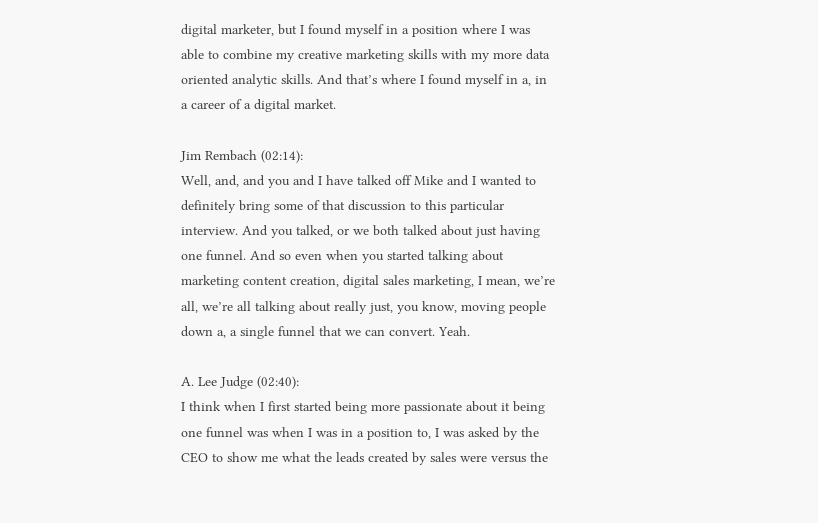digital marketer, but I found myself in a position where I was able to combine my creative marketing skills with my more data oriented analytic skills. And that’s where I found myself in a, in a career of a digital market.

Jim Rembach (02:14):
Well, and, and you and I have talked off Mike and I wanted to definitely bring some of that discussion to this particular interview. And you talked, or we both talked about just having one funnel. And so even when you started talking about marketing content creation, digital sales marketing, I mean, we’re all, we’re all talking about really just, you know, moving people down a, a single funnel that we can convert. Yeah.

A. Lee Judge (02:40):
I think when I first started being more passionate about it being one funnel was when I was in a position to, I was asked by the CEO to show me what the leads created by sales were versus the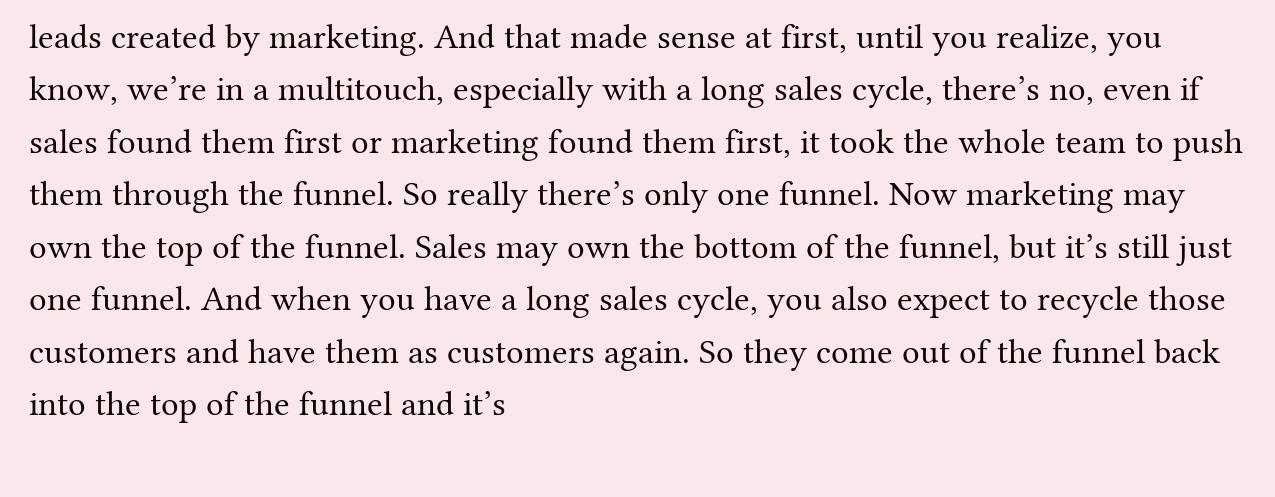leads created by marketing. And that made sense at first, until you realize, you know, we’re in a multitouch, especially with a long sales cycle, there’s no, even if sales found them first or marketing found them first, it took the whole team to push them through the funnel. So really there’s only one funnel. Now marketing may own the top of the funnel. Sales may own the bottom of the funnel, but it’s still just one funnel. And when you have a long sales cycle, you also expect to recycle those customers and have them as customers again. So they come out of the funnel back into the top of the funnel and it’s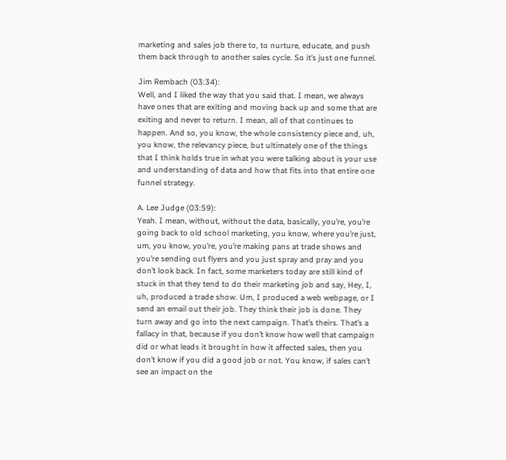marketing and sales job there to, to nurture, educate, and push them back through to another sales cycle. So it’s just one funnel.

Jim Rembach (03:34):
Well, and I liked the way that you said that. I mean, we always have ones that are exiting and moving back up and some that are exiting and never to return. I mean, all of that continues to happen. And so, you know, the whole consistency piece and, uh, you know, the relevancy piece, but ultimately one of the things that I think holds true in what you were talking about is your use and understanding of data and how that fits into that entire one funnel strategy.

A. Lee Judge (03:59):
Yeah. I mean, without, without the data, basically, you’re, you’re going back to old school marketing, you know, where you’re just, um, you know, you’re, you’re making pans at trade shows and you’re sending out flyers and you just spray and pray and you don’t look back. In fact, some marketers today are still kind of stuck in that they tend to do their marketing job and say, Hey, I, uh, produced a trade show. Um, I produced a web webpage, or I send an email out their job. They think their job is done. They turn away and go into the next campaign. That’s theirs. That’s a fallacy in that, because if you don’t know how well that campaign did or what leads it brought in how it affected sales, then you don’t know if you did a good job or not. You know, if sales can’t see an impact on the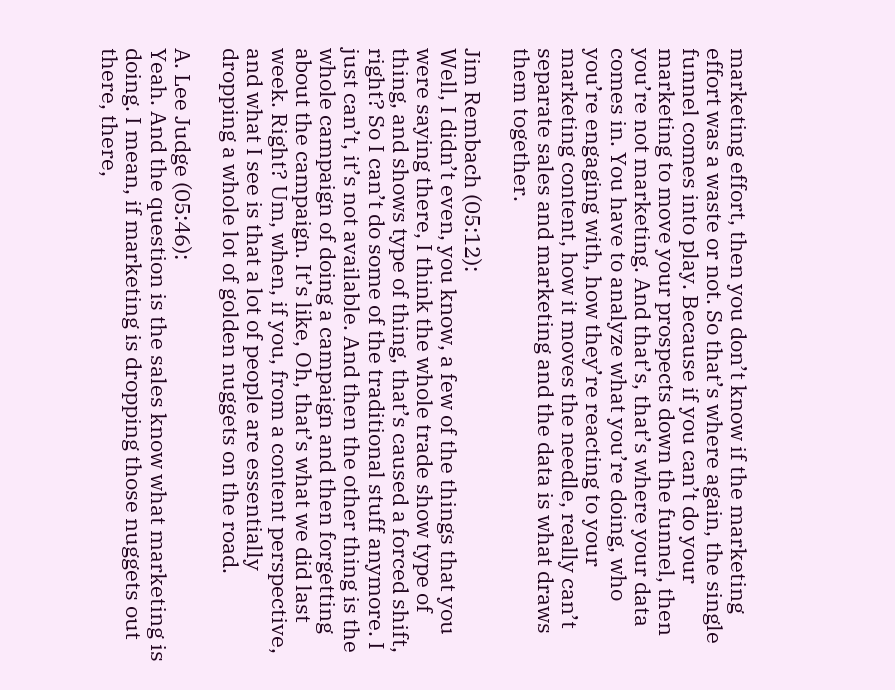marketing effort, then you don’t know if the marketing effort was a waste or not. So that’s where again, the single funnel comes into play. Because if you can’t do your marketing to move your prospects down the funnel, then you’re not marketing. And that’s, that’s where your data comes in. You have to analyze what you’re doing, who you’re engaging with, how they’re reacting to your marketing content, how it moves the needle, really can’t separate sales and marketing and the data is what draws them together.

Jim Rembach (05:12):
Well, I didn’t even, you know, a few of the things that you were saying there, I think the whole trade show type of thing, and shows type of thing, that’s caused a forced shift, right? So I can’t do some of the traditional stuff anymore. I just can’t, it’s not available. And then the other thing is the whole campaign of doing a campaign and then forgetting about the campaign. It’s like, Oh, that’s what we did last week. Right? Um, when, if you, from a content perspective, and what I see is that a lot of people are essentially dropping a whole lot of golden nuggets on the road.

A. Lee Judge (05:46):
Yeah. And the question is the sales know what marketing is doing. I mean, if marketing is dropping those nuggets out there, there,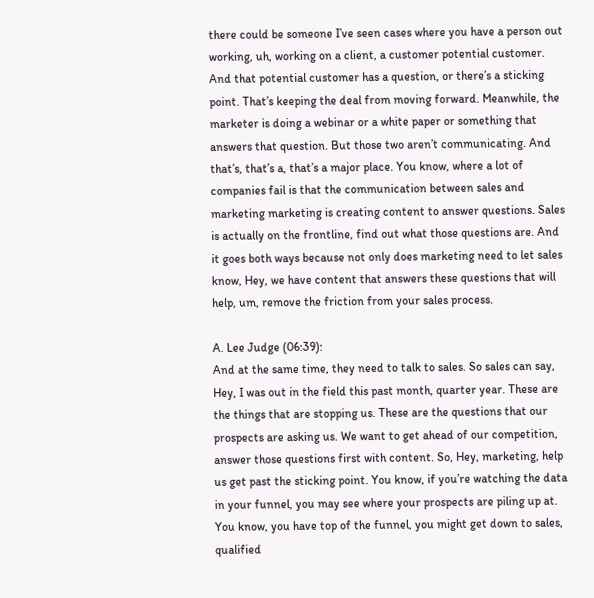there could be someone I’ve seen cases where you have a person out working, uh, working on a client, a customer potential customer. And that potential customer has a question, or there’s a sticking point. That’s keeping the deal from moving forward. Meanwhile, the marketer is doing a webinar or a white paper or something that answers that question. But those two aren’t communicating. And that’s, that’s a, that’s a major place. You know, where a lot of companies fail is that the communication between sales and marketing marketing is creating content to answer questions. Sales is actually on the frontline, find out what those questions are. And it goes both ways because not only does marketing need to let sales know, Hey, we have content that answers these questions that will help, um, remove the friction from your sales process.

A. Lee Judge (06:39):
And at the same time, they need to talk to sales. So sales can say, Hey, I was out in the field this past month, quarter year. These are the things that are stopping us. These are the questions that our prospects are asking us. We want to get ahead of our competition, answer those questions first with content. So, Hey, marketing, help us get past the sticking point. You know, if you’re watching the data in your funnel, you may see where your prospects are piling up at. You know, you have top of the funnel, you might get down to sales, qualified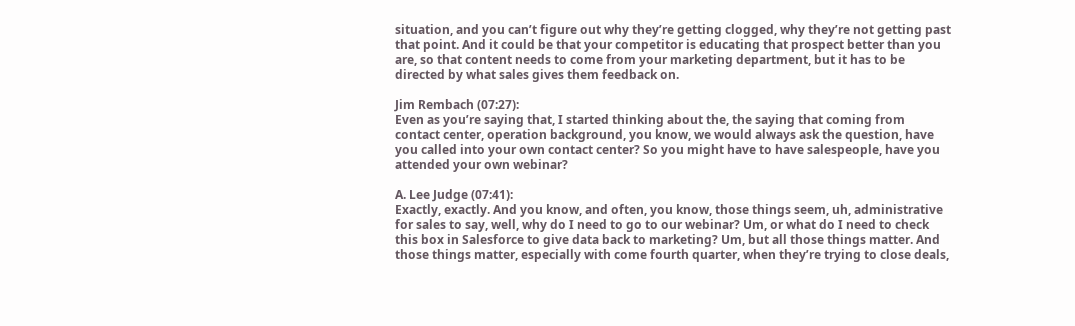situation, and you can’t figure out why they’re getting clogged, why they’re not getting past that point. And it could be that your competitor is educating that prospect better than you are, so that content needs to come from your marketing department, but it has to be directed by what sales gives them feedback on.

Jim Rembach (07:27):
Even as you’re saying that, I started thinking about the, the saying that coming from contact center, operation background, you know, we would always ask the question, have you called into your own contact center? So you might have to have salespeople, have you attended your own webinar?

A. Lee Judge (07:41):
Exactly, exactly. And you know, and often, you know, those things seem, uh, administrative for sales to say, well, why do I need to go to our webinar? Um, or what do I need to check this box in Salesforce to give data back to marketing? Um, but all those things matter. And those things matter, especially with come fourth quarter, when they’re trying to close deals,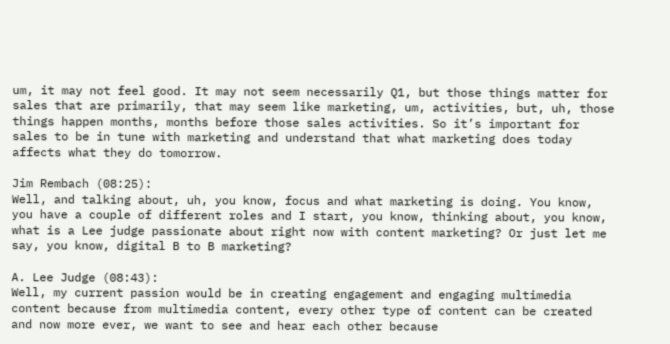um, it may not feel good. It may not seem necessarily Q1, but those things matter for sales that are primarily, that may seem like marketing, um, activities, but, uh, those things happen months, months before those sales activities. So it’s important for sales to be in tune with marketing and understand that what marketing does today affects what they do tomorrow.

Jim Rembach (08:25):
Well, and talking about, uh, you know, focus and what marketing is doing. You know, you have a couple of different roles and I start, you know, thinking about, you know, what is a Lee judge passionate about right now with content marketing? Or just let me say, you know, digital B to B marketing?

A. Lee Judge (08:43):
Well, my current passion would be in creating engagement and engaging multimedia content because from multimedia content, every other type of content can be created and now more ever, we want to see and hear each other because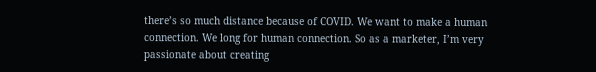there’s so much distance because of COVID. We want to make a human connection. We long for human connection. So as a marketer, I’m very passionate about creating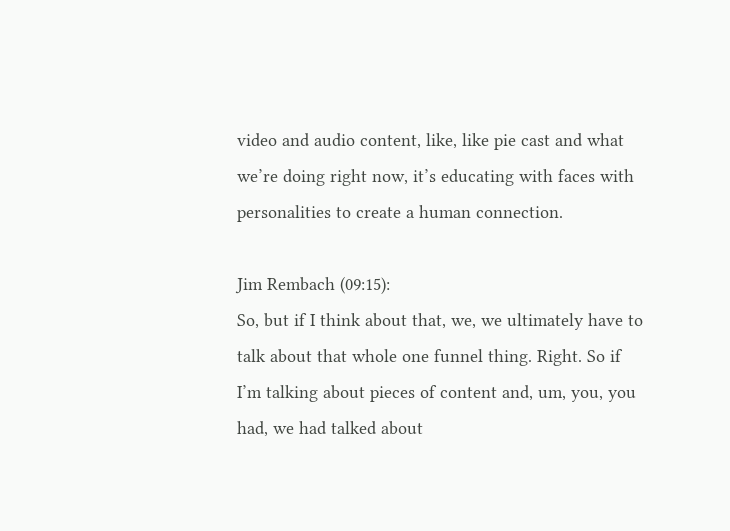video and audio content, like, like pie cast and what we’re doing right now, it’s educating with faces with personalities to create a human connection.

Jim Rembach (09:15):
So, but if I think about that, we, we ultimately have to talk about that whole one funnel thing. Right. So if I’m talking about pieces of content and, um, you, you had, we had talked about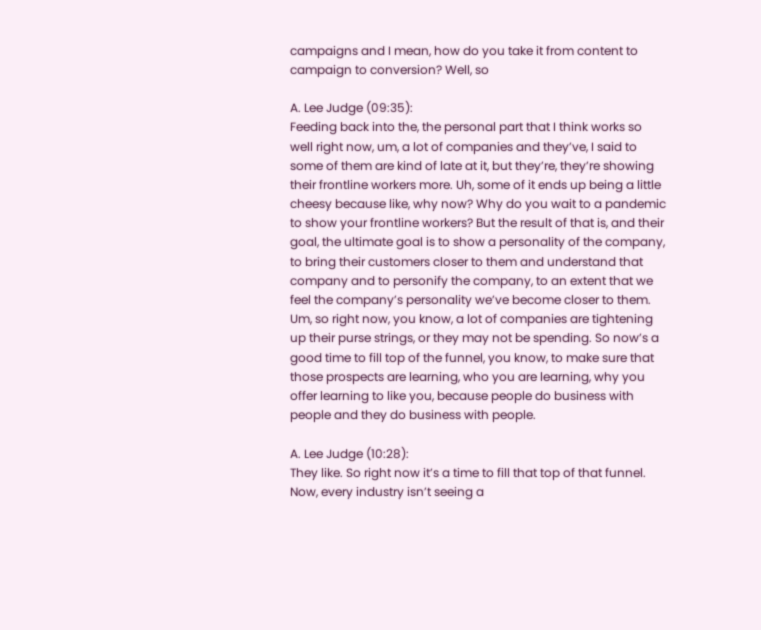campaigns and I mean, how do you take it from content to campaign to conversion? Well, so

A. Lee Judge (09:35):
Feeding back into the, the personal part that I think works so well right now, um, a lot of companies and they’ve, I said to some of them are kind of late at it, but they’re, they’re showing their frontline workers more. Uh, some of it ends up being a little cheesy because like, why now? Why do you wait to a pandemic to show your frontline workers? But the result of that is, and their goal, the ultimate goal is to show a personality of the company, to bring their customers closer to them and understand that company and to personify the company, to an extent that we feel the company’s personality we’ve become closer to them. Um, so right now, you know, a lot of companies are tightening up their purse strings, or they may not be spending. So now’s a good time to fill top of the funnel, you know, to make sure that those prospects are learning, who you are learning, why you offer learning to like you, because people do business with people and they do business with people.

A. Lee Judge (10:28):
They like. So right now it’s a time to fill that top of that funnel. Now, every industry isn’t seeing a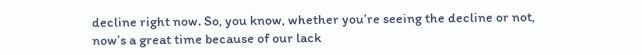decline right now. So, you know, whether you’re seeing the decline or not, now’s a great time because of our lack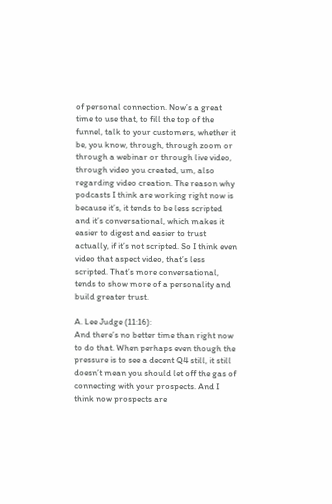of personal connection. Now’s a great time to use that, to fill the top of the funnel, talk to your customers, whether it be, you know, through, through zoom or through a webinar or through live video, through video you created, um, also regarding video creation. The reason why podcasts I think are working right now is because it’s, it tends to be less scripted and it’s conversational, which makes it easier to digest and easier to trust actually, if it’s not scripted. So I think even video that aspect video, that’s less scripted. That’s more conversational, tends to show more of a personality and build greater trust.

A. Lee Judge (11:16):
And there’s no better time than right now to do that. When perhaps even though the pressure is to see a decent Q4 still, it still doesn’t mean you should let off the gas of connecting with your prospects. And I think now prospects are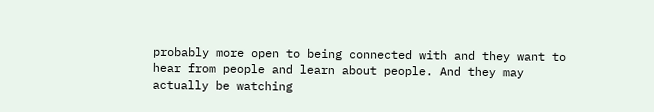probably more open to being connected with and they want to hear from people and learn about people. And they may actually be watching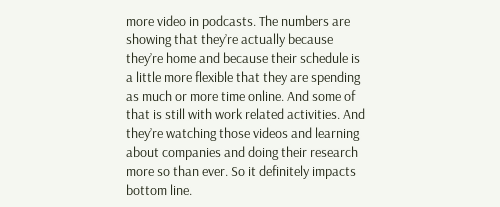more video in podcasts. The numbers are showing that they’re actually because they’re home and because their schedule is a little more flexible that they are spending as much or more time online. And some of that is still with work related activities. And they’re watching those videos and learning about companies and doing their research more so than ever. So it definitely impacts bottom line.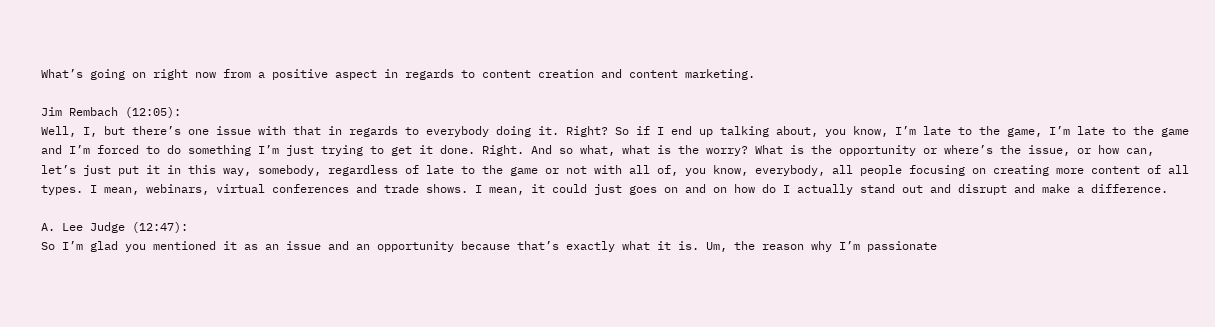What’s going on right now from a positive aspect in regards to content creation and content marketing.

Jim Rembach (12:05):
Well, I, but there’s one issue with that in regards to everybody doing it. Right? So if I end up talking about, you know, I’m late to the game, I’m late to the game and I’m forced to do something I’m just trying to get it done. Right. And so what, what is the worry? What is the opportunity or where’s the issue, or how can, let’s just put it in this way, somebody, regardless of late to the game or not with all of, you know, everybody, all people focusing on creating more content of all types. I mean, webinars, virtual conferences and trade shows. I mean, it could just goes on and on how do I actually stand out and disrupt and make a difference.

A. Lee Judge (12:47):
So I’m glad you mentioned it as an issue and an opportunity because that’s exactly what it is. Um, the reason why I’m passionate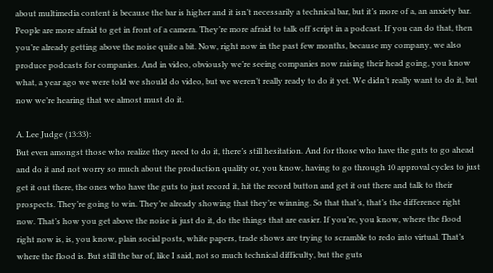about multimedia content is because the bar is higher and it isn’t necessarily a technical bar, but it’s more of a, an anxiety bar. People are more afraid to get in front of a camera. They’re more afraid to talk off script in a podcast. If you can do that, then you’re already getting above the noise quite a bit. Now, right now in the past few months, because my company, we also produce podcasts for companies. And in video, obviously we’re seeing companies now raising their head going, you know what, a year ago we were told we should do video, but we weren’t really ready to do it yet. We didn’t really want to do it, but now we’re hearing that we almost must do it.

A. Lee Judge (13:33):
But even amongst those who realize they need to do it, there’s still hesitation. And for those who have the guts to go ahead and do it and not worry so much about the production quality or, you know, having to go through 10 approval cycles to just get it out there, the ones who have the guts to just record it, hit the record button and get it out there and talk to their prospects. They’re going to win. They’re already showing that they’re winning. So that that’s, that’s the difference right now. That’s how you get above the noise is just do it, do the things that are easier. If you’re, you know, where the flood right now is, is, you know, plain social posts, white papers, trade shows are trying to scramble to redo into virtual. That’s where the flood is. But still the bar of, like I said, not so much technical difficulty, but the guts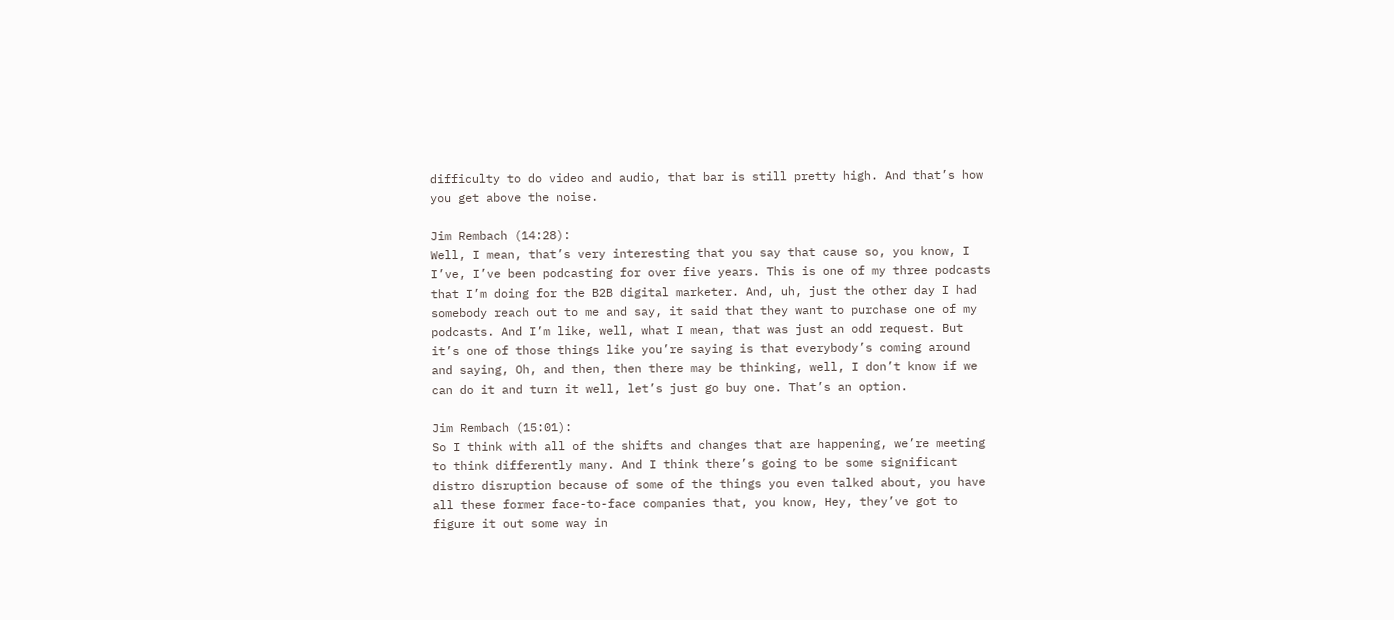difficulty to do video and audio, that bar is still pretty high. And that’s how you get above the noise.

Jim Rembach (14:28):
Well, I mean, that’s very interesting that you say that cause so, you know, I I’ve, I’ve been podcasting for over five years. This is one of my three podcasts that I’m doing for the B2B digital marketer. And, uh, just the other day I had somebody reach out to me and say, it said that they want to purchase one of my podcasts. And I’m like, well, what I mean, that was just an odd request. But it’s one of those things like you’re saying is that everybody’s coming around and saying, Oh, and then, then there may be thinking, well, I don’t know if we can do it and turn it well, let’s just go buy one. That’s an option.

Jim Rembach (15:01):
So I think with all of the shifts and changes that are happening, we’re meeting to think differently many. And I think there’s going to be some significant distro disruption because of some of the things you even talked about, you have all these former face-to-face companies that, you know, Hey, they’ve got to figure it out some way in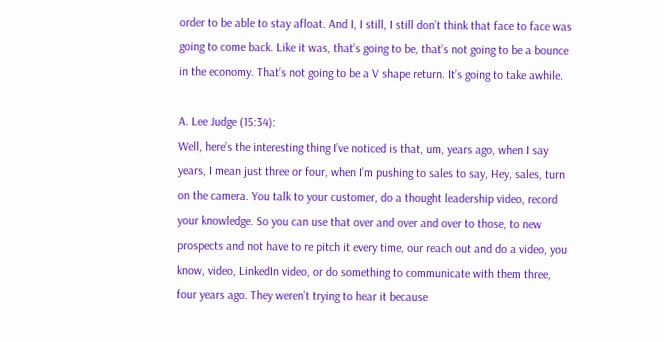order to be able to stay afloat. And I, I still, I still don’t think that face to face was going to come back. Like it was, that’s going to be, that’s not going to be a bounce in the economy. That’s not going to be a V shape return. It’s going to take awhile.

A. Lee Judge (15:34):
Well, here’s the interesting thing I’ve noticed is that, um, years ago, when I say years, I mean just three or four, when I’m pushing to sales to say, Hey, sales, turn on the camera. You talk to your customer, do a thought leadership video, record your knowledge. So you can use that over and over and over to those, to new prospects and not have to re pitch it every time, our reach out and do a video, you know, video, LinkedIn video, or do something to communicate with them three, four years ago. They weren’t trying to hear it because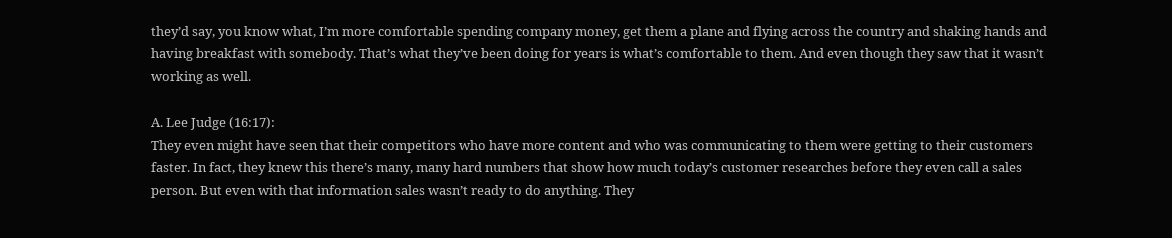they’d say, you know what, I’m more comfortable spending company money, get them a plane and flying across the country and shaking hands and having breakfast with somebody. That’s what they’ve been doing for years is what’s comfortable to them. And even though they saw that it wasn’t working as well.

A. Lee Judge (16:17):
They even might have seen that their competitors who have more content and who was communicating to them were getting to their customers faster. In fact, they knew this there’s many, many hard numbers that show how much today’s customer researches before they even call a sales person. But even with that information sales wasn’t ready to do anything. They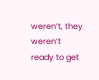weren’t, they weren’t ready to get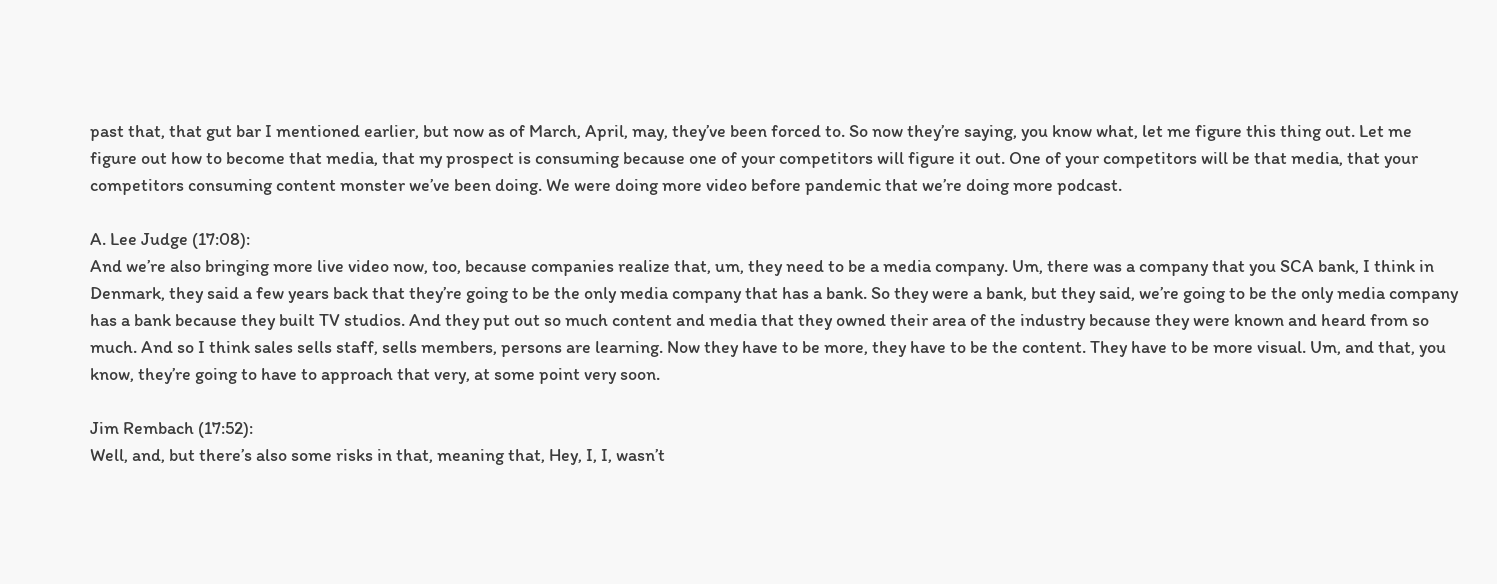past that, that gut bar I mentioned earlier, but now as of March, April, may, they’ve been forced to. So now they’re saying, you know what, let me figure this thing out. Let me figure out how to become that media, that my prospect is consuming because one of your competitors will figure it out. One of your competitors will be that media, that your competitors consuming content monster we’ve been doing. We were doing more video before pandemic that we’re doing more podcast.

A. Lee Judge (17:08):
And we’re also bringing more live video now, too, because companies realize that, um, they need to be a media company. Um, there was a company that you SCA bank, I think in Denmark, they said a few years back that they’re going to be the only media company that has a bank. So they were a bank, but they said, we’re going to be the only media company has a bank because they built TV studios. And they put out so much content and media that they owned their area of the industry because they were known and heard from so much. And so I think sales sells staff, sells members, persons are learning. Now they have to be more, they have to be the content. They have to be more visual. Um, and that, you know, they’re going to have to approach that very, at some point very soon.

Jim Rembach (17:52):
Well, and, but there’s also some risks in that, meaning that, Hey, I, I, wasn’t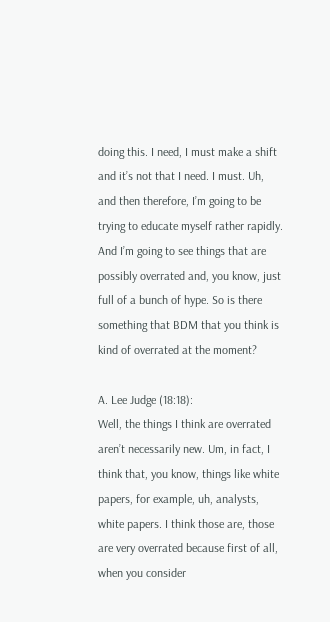doing this. I need, I must make a shift and it’s not that I need. I must. Uh, and then therefore, I’m going to be trying to educate myself rather rapidly. And I’m going to see things that are possibly overrated and, you know, just full of a bunch of hype. So is there something that BDM that you think is kind of overrated at the moment?

A. Lee Judge (18:18):
Well, the things I think are overrated aren’t necessarily new. Um, in fact, I think that, you know, things like white papers, for example, uh, analysts, white papers. I think those are, those are very overrated because first of all, when you consider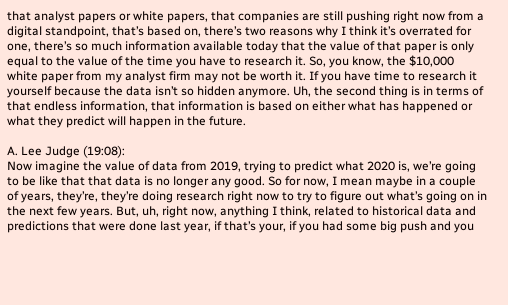that analyst papers or white papers, that companies are still pushing right now from a digital standpoint, that’s based on, there’s two reasons why I think it’s overrated for one, there’s so much information available today that the value of that paper is only equal to the value of the time you have to research it. So, you know, the $10,000 white paper from my analyst firm may not be worth it. If you have time to research it yourself because the data isn’t so hidden anymore. Uh, the second thing is in terms of that endless information, that information is based on either what has happened or what they predict will happen in the future.

A. Lee Judge (19:08):
Now imagine the value of data from 2019, trying to predict what 2020 is, we’re going to be like that that data is no longer any good. So for now, I mean maybe in a couple of years, they’re, they’re doing research right now to try to figure out what’s going on in the next few years. But, uh, right now, anything I think, related to historical data and predictions that were done last year, if that’s your, if you had some big push and you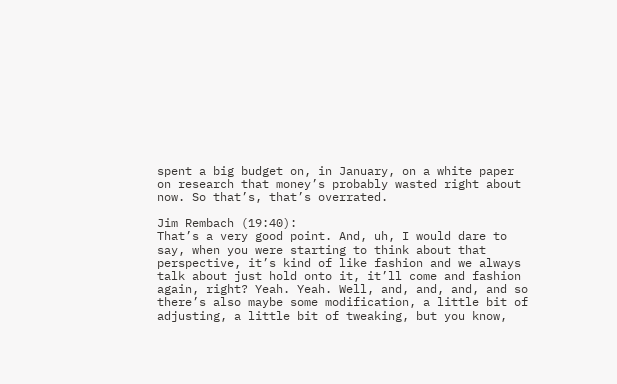spent a big budget on, in January, on a white paper on research that money’s probably wasted right about now. So that’s, that’s overrated.

Jim Rembach (19:40):
That’s a very good point. And, uh, I would dare to say, when you were starting to think about that perspective, it’s kind of like fashion and we always talk about just hold onto it, it’ll come and fashion again, right? Yeah. Yeah. Well, and, and, and, and so there’s also maybe some modification, a little bit of adjusting, a little bit of tweaking, but you know,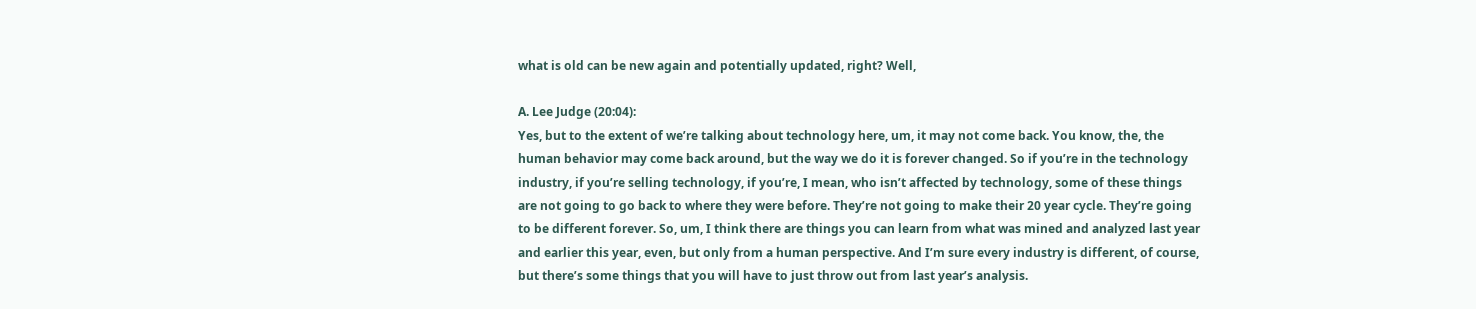what is old can be new again and potentially updated, right? Well,

A. Lee Judge (20:04):
Yes, but to the extent of we’re talking about technology here, um, it may not come back. You know, the, the human behavior may come back around, but the way we do it is forever changed. So if you’re in the technology industry, if you’re selling technology, if you’re, I mean, who isn’t affected by technology, some of these things are not going to go back to where they were before. They’re not going to make their 20 year cycle. They’re going to be different forever. So, um, I think there are things you can learn from what was mined and analyzed last year and earlier this year, even, but only from a human perspective. And I’m sure every industry is different, of course, but there’s some things that you will have to just throw out from last year’s analysis.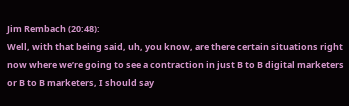Jim Rembach (20:48):
Well, with that being said, uh, you know, are there certain situations right now where we’re going to see a contraction in just B to B digital marketers or B to B marketers, I should say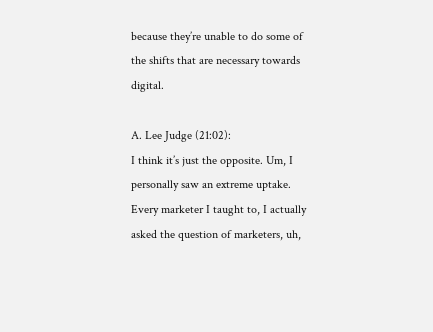because they’re unable to do some of the shifts that are necessary towards digital.

A. Lee Judge (21:02):
I think it’s just the opposite. Um, I personally saw an extreme uptake. Every marketer I taught to, I actually asked the question of marketers, uh,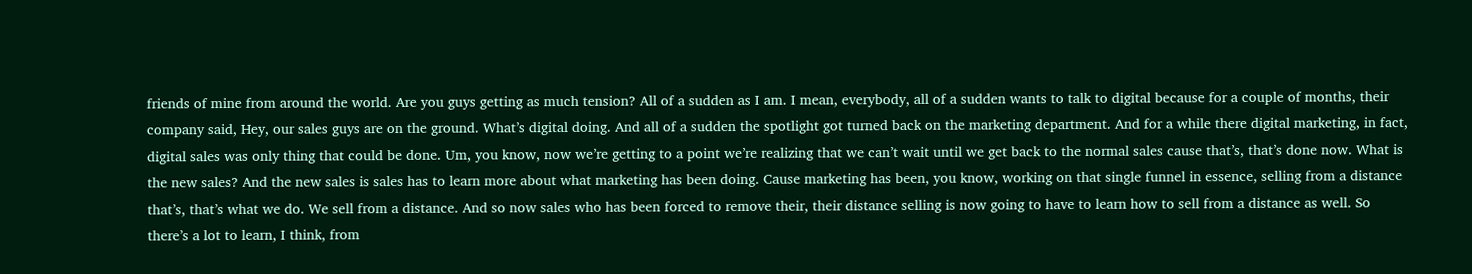friends of mine from around the world. Are you guys getting as much tension? All of a sudden as I am. I mean, everybody, all of a sudden wants to talk to digital because for a couple of months, their company said, Hey, our sales guys are on the ground. What’s digital doing. And all of a sudden the spotlight got turned back on the marketing department. And for a while there digital marketing, in fact, digital sales was only thing that could be done. Um, you know, now we’re getting to a point we’re realizing that we can’t wait until we get back to the normal sales cause that’s, that’s done now. What is the new sales? And the new sales is sales has to learn more about what marketing has been doing. Cause marketing has been, you know, working on that single funnel in essence, selling from a distance that’s, that’s what we do. We sell from a distance. And so now sales who has been forced to remove their, their distance selling is now going to have to learn how to sell from a distance as well. So there’s a lot to learn, I think, from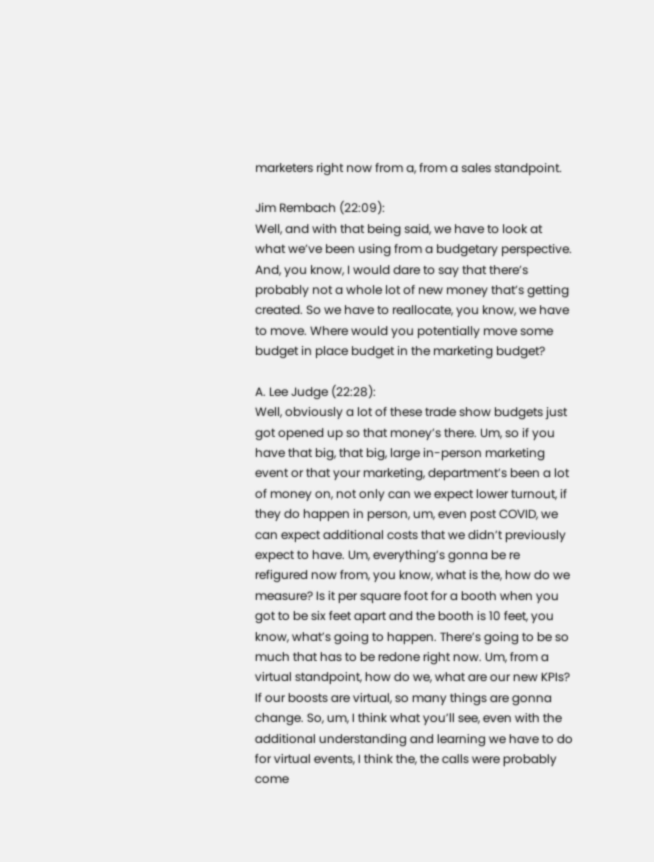marketers right now from a, from a sales standpoint.

Jim Rembach (22:09):
Well, and with that being said, we have to look at what we’ve been using from a budgetary perspective. And, you know, I would dare to say that there’s probably not a whole lot of new money that’s getting created. So we have to reallocate, you know, we have to move. Where would you potentially move some budget in place budget in the marketing budget?

A. Lee Judge (22:28):
Well, obviously a lot of these trade show budgets just got opened up so that money’s there. Um, so if you have that big, that big, large in-person marketing event or that your marketing, department’s been a lot of money on, not only can we expect lower turnout, if they do happen in person, um, even post COVID, we can expect additional costs that we didn’t previously expect to have. Um, everything’s gonna be re refigured now from, you know, what is the, how do we measure? Is it per square foot for a booth when you got to be six feet apart and the booth is 10 feet, you know, what’s going to happen. There’s going to be so much that has to be redone right now. Um, from a virtual standpoint, how do we, what are our new KPIs? If our boosts are virtual, so many things are gonna change. So, um, I think what you’ll see, even with the additional understanding and learning we have to do for virtual events, I think the, the calls were probably come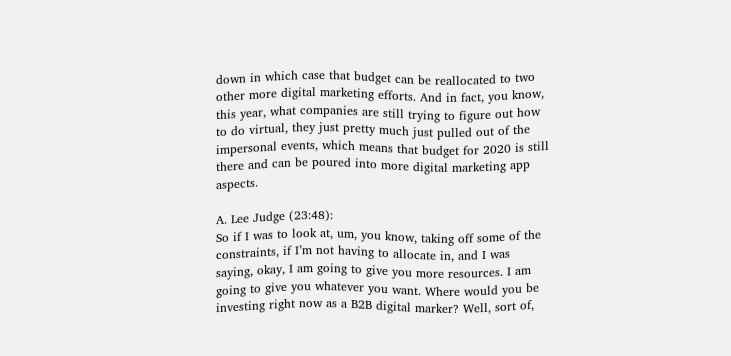down in which case that budget can be reallocated to two other more digital marketing efforts. And in fact, you know, this year, what companies are still trying to figure out how to do virtual, they just pretty much just pulled out of the impersonal events, which means that budget for 2020 is still there and can be poured into more digital marketing app aspects.

A. Lee Judge (23:48):
So if I was to look at, um, you know, taking off some of the constraints, if I’m not having to allocate in, and I was saying, okay, I am going to give you more resources. I am going to give you whatever you want. Where would you be investing right now as a B2B digital marker? Well, sort of,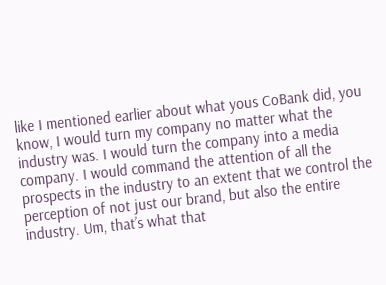like I mentioned earlier about what yous CoBank did, you know, I would turn my company no matter what the industry was. I would turn the company into a media company. I would command the attention of all the prospects in the industry to an extent that we control the perception of not just our brand, but also the entire industry. Um, that’s what that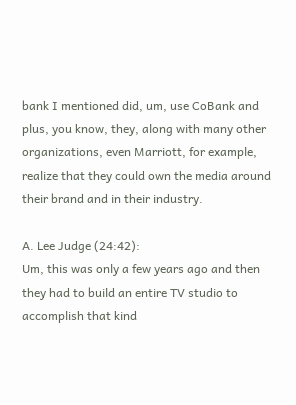bank I mentioned did, um, use CoBank and plus, you know, they, along with many other organizations, even Marriott, for example, realize that they could own the media around their brand and in their industry.

A. Lee Judge (24:42):
Um, this was only a few years ago and then they had to build an entire TV studio to accomplish that kind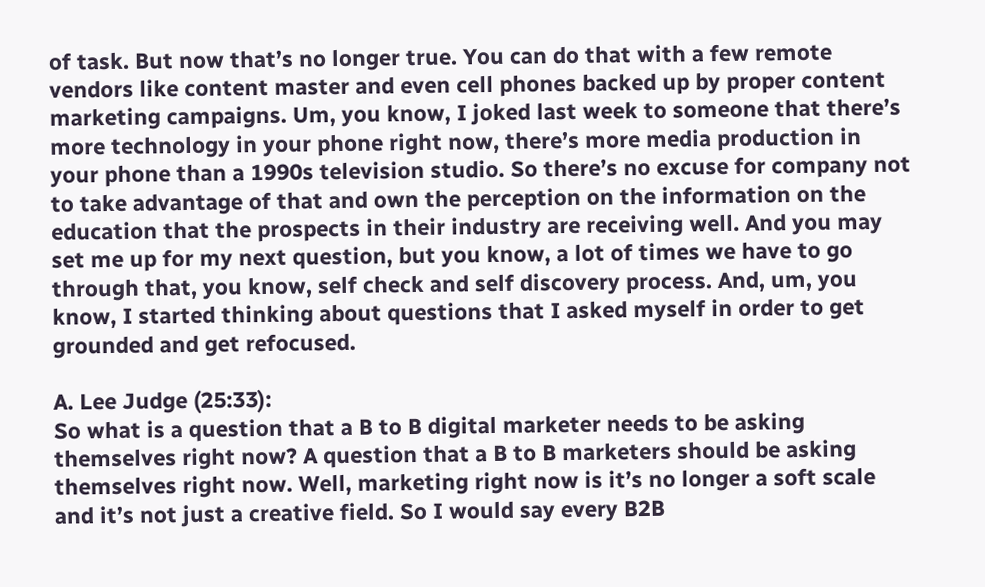of task. But now that’s no longer true. You can do that with a few remote vendors like content master and even cell phones backed up by proper content marketing campaigns. Um, you know, I joked last week to someone that there’s more technology in your phone right now, there’s more media production in your phone than a 1990s television studio. So there’s no excuse for company not to take advantage of that and own the perception on the information on the education that the prospects in their industry are receiving well. And you may set me up for my next question, but you know, a lot of times we have to go through that, you know, self check and self discovery process. And, um, you know, I started thinking about questions that I asked myself in order to get grounded and get refocused.

A. Lee Judge (25:33):
So what is a question that a B to B digital marketer needs to be asking themselves right now? A question that a B to B marketers should be asking themselves right now. Well, marketing right now is it’s no longer a soft scale and it’s not just a creative field. So I would say every B2B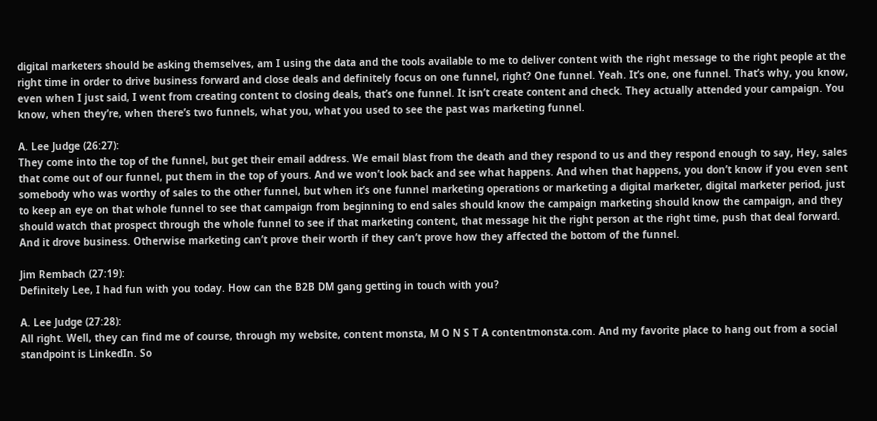digital marketers should be asking themselves, am I using the data and the tools available to me to deliver content with the right message to the right people at the right time in order to drive business forward and close deals and definitely focus on one funnel, right? One funnel. Yeah. It’s one, one funnel. That’s why, you know, even when I just said, I went from creating content to closing deals, that’s one funnel. It isn’t create content and check. They actually attended your campaign. You know, when they’re, when there’s two funnels, what you, what you used to see the past was marketing funnel.

A. Lee Judge (26:27):
They come into the top of the funnel, but get their email address. We email blast from the death and they respond to us and they respond enough to say, Hey, sales that come out of our funnel, put them in the top of yours. And we won’t look back and see what happens. And when that happens, you don’t know if you even sent somebody who was worthy of sales to the other funnel, but when it’s one funnel marketing operations or marketing a digital marketer, digital marketer period, just to keep an eye on that whole funnel to see that campaign from beginning to end sales should know the campaign marketing should know the campaign, and they should watch that prospect through the whole funnel to see if that marketing content, that message hit the right person at the right time, push that deal forward. And it drove business. Otherwise marketing can’t prove their worth if they can’t prove how they affected the bottom of the funnel.

Jim Rembach (27:19):
Definitely Lee, I had fun with you today. How can the B2B DM gang getting in touch with you?

A. Lee Judge (27:28):
All right. Well, they can find me of course, through my website, content monsta, M O N S T A contentmonsta.com. And my favorite place to hang out from a social standpoint is LinkedIn. So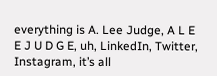everything is A. Lee Judge, A L E E J U D G E, uh, LinkedIn, Twitter, Instagram, it’s all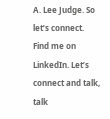A. Lee Judge. So let’s connect. Find me on LinkedIn. Let’s connect and talk, talk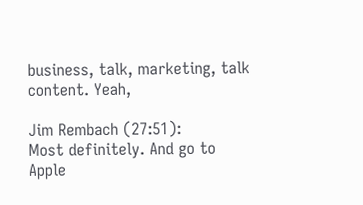business, talk, marketing, talk content. Yeah,

Jim Rembach (27:51):
Most definitely. And go to Apple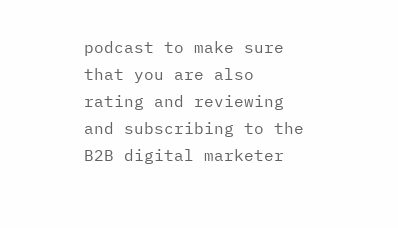podcast to make sure that you are also rating and reviewing and subscribing to the B2B digital marketer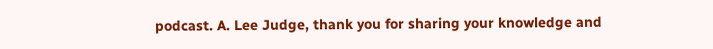podcast. A. Lee Judge, thank you for sharing your knowledge and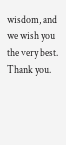wisdom, and we wish you the very best. Thank you.